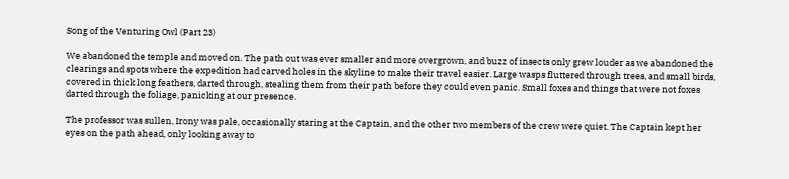Song of the Venturing Owl (Part 23)

We abandoned the temple and moved on. The path out was ever smaller and more overgrown, and buzz of insects only grew louder as we abandoned the clearings and spots where the expedition had carved holes in the skyline to make their travel easier. Large wasps fluttered through trees, and small birds, covered in thick long feathers, darted through, stealing them from their path before they could even panic. Small foxes and things that were not foxes darted through the foliage, panicking at our presence.

The professor was sullen, Irony was pale, occasionally staring at the Captain, and the other two members of the crew were quiet. The Captain kept her eyes on the path ahead, only looking away to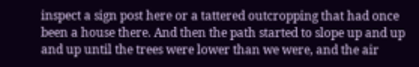inspect a sign post here or a tattered outcropping that had once been a house there. And then the path started to slope up and up and up until the trees were lower than we were, and the air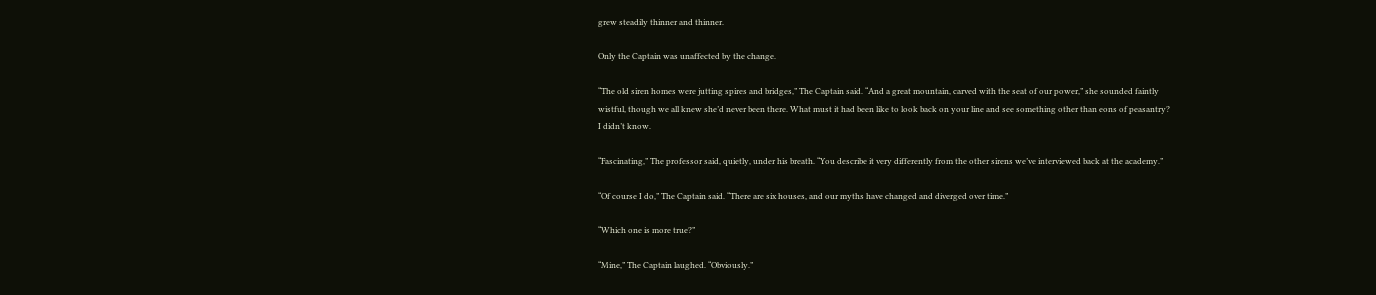grew steadily thinner and thinner.

Only the Captain was unaffected by the change.

“The old siren homes were jutting spires and bridges,” The Captain said. “And a great mountain, carved with the seat of our power,” she sounded faintly wistful, though we all knew she’d never been there. What must it had been like to look back on your line and see something other than eons of peasantry? I didn’t know.

“Fascinating,” The professor said, quietly, under his breath. “You describe it very differently from the other sirens we’ve interviewed back at the academy.”

“Of course I do,” The Captain said. “There are six houses, and our myths have changed and diverged over time.”

“Which one is more true?”

“Mine,” The Captain laughed. “Obviously.”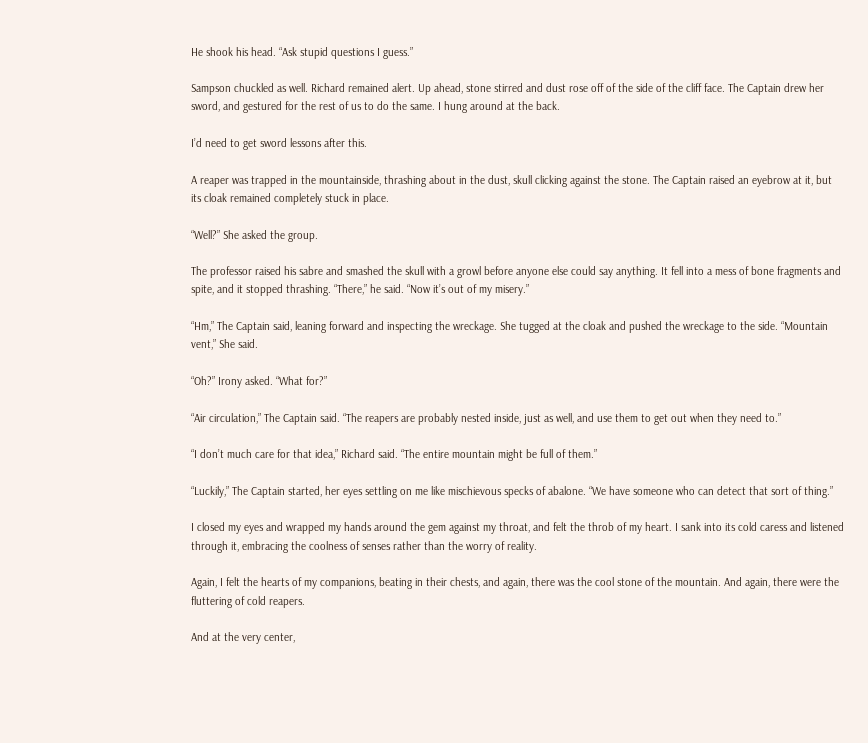He shook his head. “Ask stupid questions I guess.”

Sampson chuckled as well. Richard remained alert. Up ahead, stone stirred and dust rose off of the side of the cliff face. The Captain drew her sword, and gestured for the rest of us to do the same. I hung around at the back.

I’d need to get sword lessons after this.

A reaper was trapped in the mountainside, thrashing about in the dust, skull clicking against the stone. The Captain raised an eyebrow at it, but its cloak remained completely stuck in place.

“Well?” She asked the group.

The professor raised his sabre and smashed the skull with a growl before anyone else could say anything. It fell into a mess of bone fragments and spite, and it stopped thrashing. “There,” he said. “Now it’s out of my misery.”

“Hm,” The Captain said, leaning forward and inspecting the wreckage. She tugged at the cloak and pushed the wreckage to the side. “Mountain vent,” She said.

“Oh?” Irony asked. “What for?”

“Air circulation,” The Captain said. “The reapers are probably nested inside, just as well, and use them to get out when they need to.”

“I don’t much care for that idea,” Richard said. “The entire mountain might be full of them.”

“Luckily,” The Captain started, her eyes settling on me like mischievous specks of abalone. “We have someone who can detect that sort of thing.”

I closed my eyes and wrapped my hands around the gem against my throat, and felt the throb of my heart. I sank into its cold caress and listened through it, embracing the coolness of senses rather than the worry of reality.

Again, I felt the hearts of my companions, beating in their chests, and again, there was the cool stone of the mountain. And again, there were the fluttering of cold reapers.

And at the very center,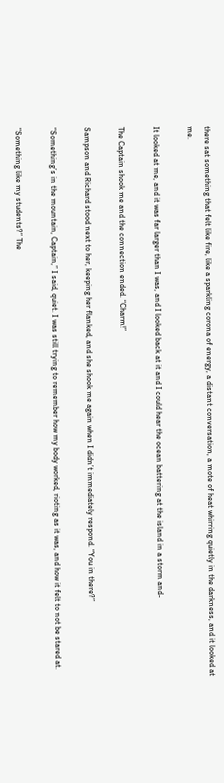there sat something that felt like fire, like a sparkling corona of energy, a distant conversation, a mote of heat whirring quietly in the darkness, and it looked at me.

It looked at me, and it was far larger than I was, and I looked back at it and I could hear the ocean battering at the island in a storm and-

The Captain shook me and the connection ended. “Charm!”

Sampson and Richard stood next to her, keeping her flanked, and she shook me again when I didn’t immediately respond. “You in there?”

“Something’s in the mountain, Captain,” I said, quiet. I was still trying to remember how my body worked, rioting as it was, and how it felt to not be stared at.

“Something like my students?” The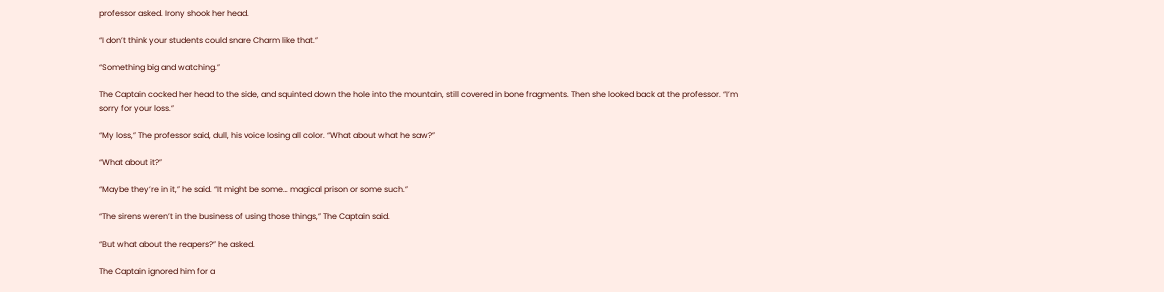professor asked. Irony shook her head.

“I don’t think your students could snare Charm like that.”

“Something big and watching.”

The Captain cocked her head to the side, and squinted down the hole into the mountain, still covered in bone fragments. Then she looked back at the professor. “I’m sorry for your loss.”

“My loss,” The professor said, dull, his voice losing all color. “What about what he saw?”

“What about it?”

“Maybe they’re in it,” he said. “It might be some… magical prison or some such.”

“The sirens weren’t in the business of using those things,” The Captain said.

“But what about the reapers?” he asked.

The Captain ignored him for a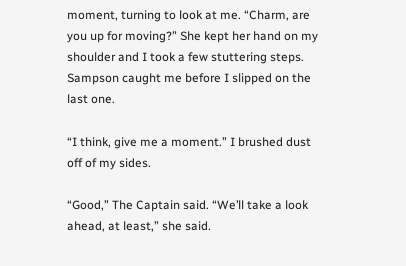moment, turning to look at me. “Charm, are you up for moving?” She kept her hand on my shoulder and I took a few stuttering steps. Sampson caught me before I slipped on the last one.

“I think, give me a moment.” I brushed dust off of my sides.

“Good,” The Captain said. “We’ll take a look ahead, at least,” she said.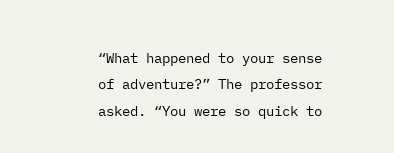“What happened to your sense of adventure?” The professor asked. “You were so quick to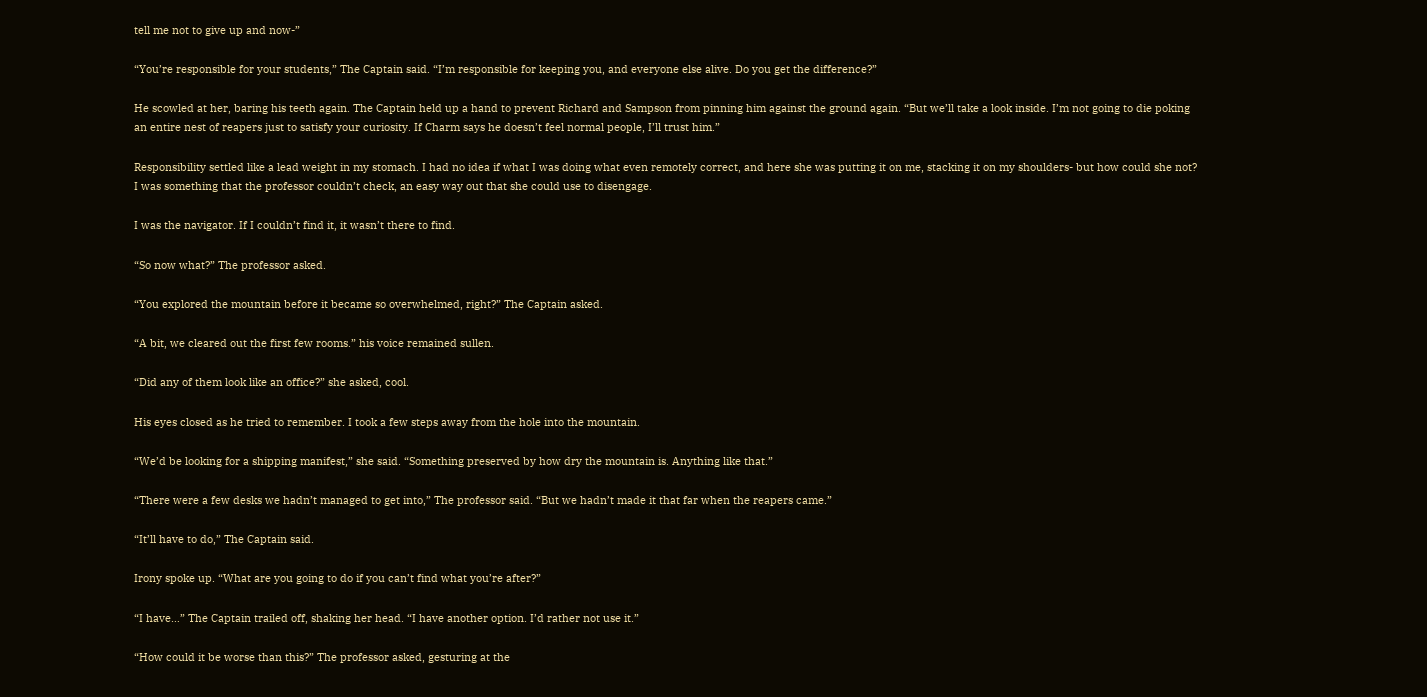tell me not to give up and now-”

“You’re responsible for your students,” The Captain said. “I’m responsible for keeping you, and everyone else alive. Do you get the difference?”

He scowled at her, baring his teeth again. The Captain held up a hand to prevent Richard and Sampson from pinning him against the ground again. “But we’ll take a look inside. I’m not going to die poking an entire nest of reapers just to satisfy your curiosity. If Charm says he doesn’t feel normal people, I’ll trust him.”

Responsibility settled like a lead weight in my stomach. I had no idea if what I was doing what even remotely correct, and here she was putting it on me, stacking it on my shoulders- but how could she not? I was something that the professor couldn’t check, an easy way out that she could use to disengage.

I was the navigator. If I couldn’t find it, it wasn’t there to find.

“So now what?” The professor asked.

“You explored the mountain before it became so overwhelmed, right?” The Captain asked.

“A bit, we cleared out the first few rooms.” his voice remained sullen.

“Did any of them look like an office?” she asked, cool.

His eyes closed as he tried to remember. I took a few steps away from the hole into the mountain.

“We’d be looking for a shipping manifest,” she said. “Something preserved by how dry the mountain is. Anything like that.”

“There were a few desks we hadn’t managed to get into,” The professor said. “But we hadn’t made it that far when the reapers came.”

“It’ll have to do,” The Captain said.

Irony spoke up. “What are you going to do if you can’t find what you’re after?”

“I have…” The Captain trailed off, shaking her head. “I have another option. I’d rather not use it.”

“How could it be worse than this?” The professor asked, gesturing at the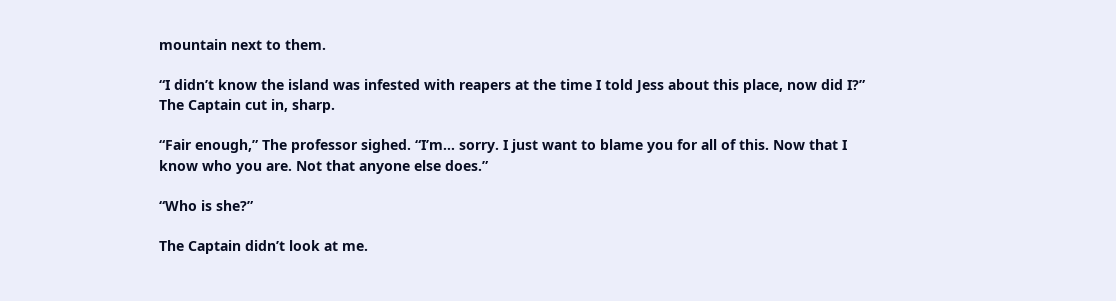mountain next to them.

“I didn’t know the island was infested with reapers at the time I told Jess about this place, now did I?” The Captain cut in, sharp.

“Fair enough,” The professor sighed. “I’m… sorry. I just want to blame you for all of this. Now that I know who you are. Not that anyone else does.”

“Who is she?”

The Captain didn’t look at me.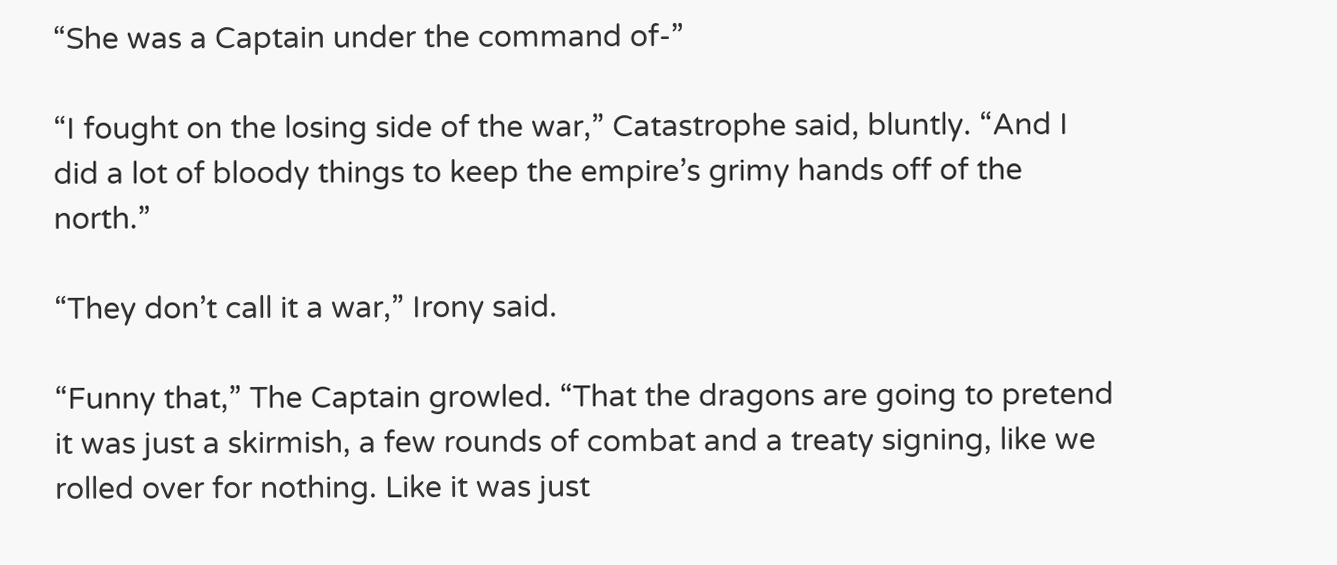“She was a Captain under the command of-”

“I fought on the losing side of the war,” Catastrophe said, bluntly. “And I did a lot of bloody things to keep the empire’s grimy hands off of the north.”

“They don’t call it a war,” Irony said.

“Funny that,” The Captain growled. “That the dragons are going to pretend it was just a skirmish, a few rounds of combat and a treaty signing, like we rolled over for nothing. Like it was just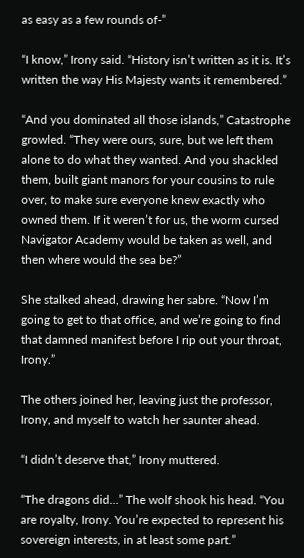as easy as a few rounds of-”

“I know,” Irony said. “History isn’t written as it is. It’s written the way His Majesty wants it remembered.”

“And you dominated all those islands,” Catastrophe growled. “They were ours, sure, but we left them alone to do what they wanted. And you shackled them, built giant manors for your cousins to rule over, to make sure everyone knew exactly who owned them. If it weren’t for us, the worm cursed Navigator Academy would be taken as well, and then where would the sea be?”

She stalked ahead, drawing her sabre. “Now I’m going to get to that office, and we’re going to find that damned manifest before I rip out your throat, Irony.”

The others joined her, leaving just the professor, Irony, and myself to watch her saunter ahead.

“I didn’t deserve that,” Irony muttered.

“The dragons did…” The wolf shook his head. “You are royalty, Irony. You’re expected to represent his sovereign interests, in at least some part.”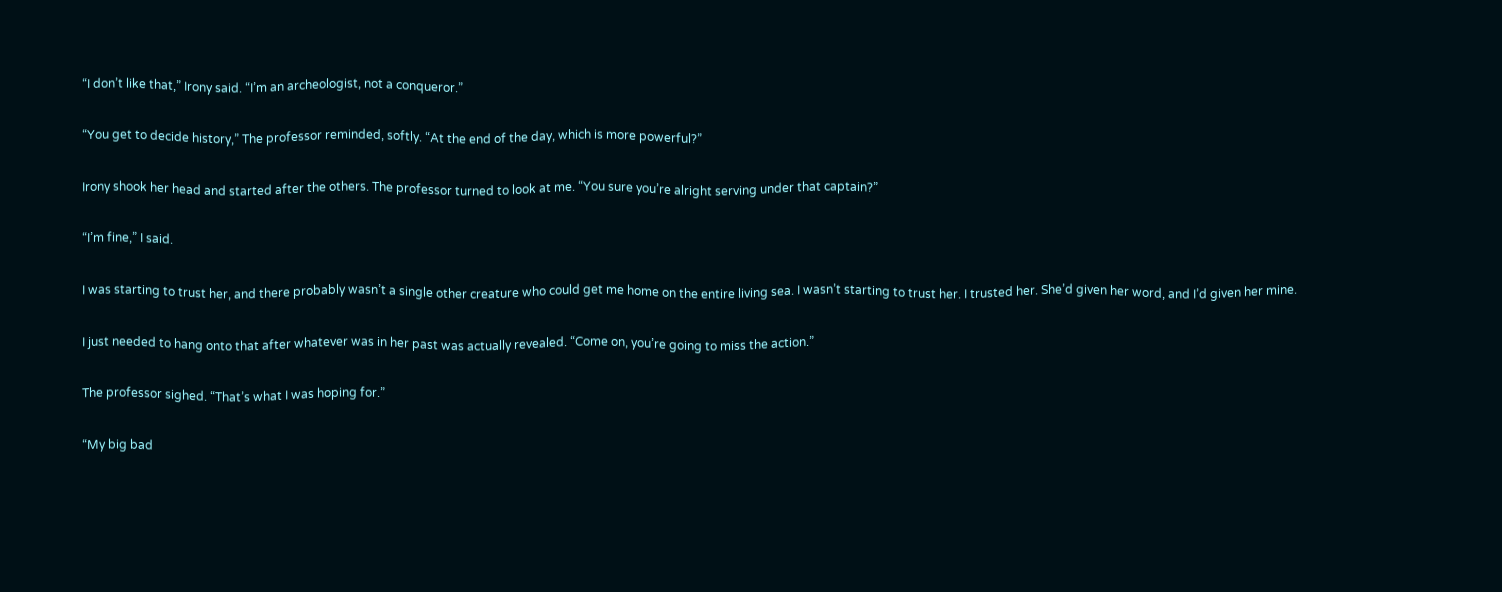“I don’t like that,” Irony said. “I’m an archeologist, not a conqueror.”

“You get to decide history,” The professor reminded, softly. “At the end of the day, which is more powerful?”

Irony shook her head and started after the others. The professor turned to look at me. “You sure you’re alright serving under that captain?”

“I’m fine,” I said.

I was starting to trust her, and there probably wasn’t a single other creature who could get me home on the entire living sea. I wasn’t starting to trust her. I trusted her. She’d given her word, and I’d given her mine.

I just needed to hang onto that after whatever was in her past was actually revealed. “Come on, you’re going to miss the action.”

The professor sighed. “That’s what I was hoping for.”

“My big bad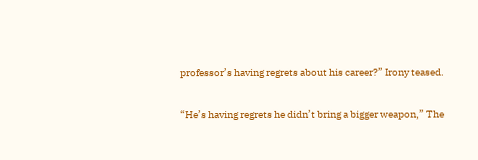professor’s having regrets about his career?” Irony teased.

“He’s having regrets he didn’t bring a bigger weapon,” The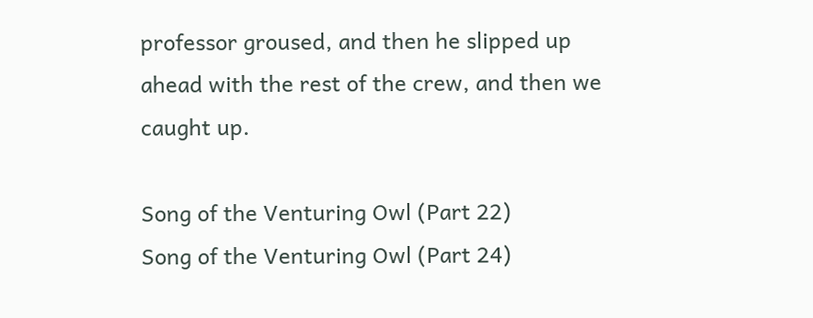professor groused, and then he slipped up ahead with the rest of the crew, and then we caught up.

Song of the Venturing Owl (Part 22)
Song of the Venturing Owl (Part 24)